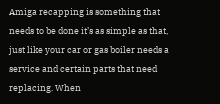Amiga recapping is something that needs to be done it’s as simple as that, just like your car or gas boiler needs a service and certain parts that need replacing. When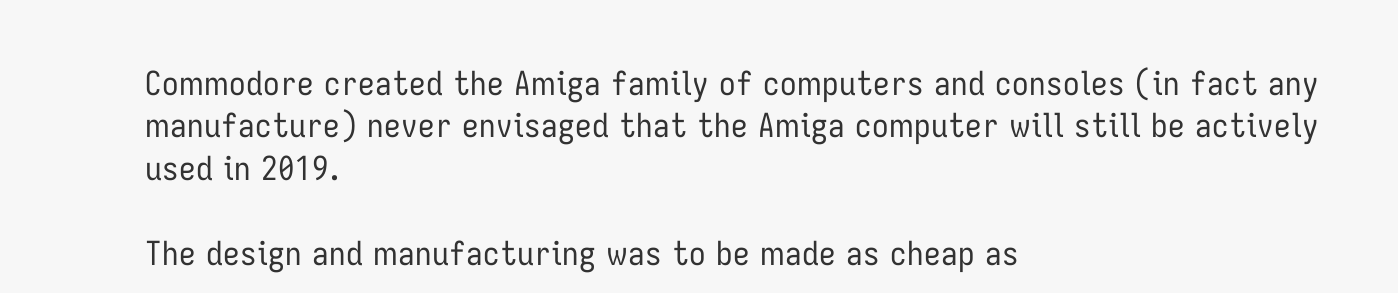Commodore created the Amiga family of computers and consoles (in fact any manufacture) never envisaged that the Amiga computer will still be actively used in 2019.

The design and manufacturing was to be made as cheap as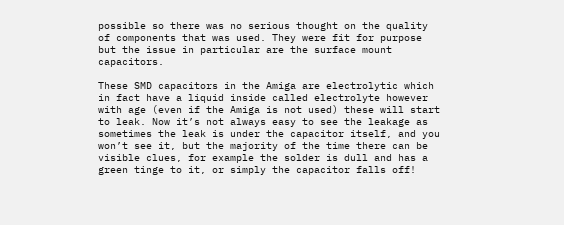possible so there was no serious thought on the quality of components that was used. They were fit for purpose but the issue in particular are the surface mount capacitors.

These SMD capacitors in the Amiga are electrolytic which in fact have a liquid inside called electrolyte however with age (even if the Amiga is not used) these will start to leak. Now it’s not always easy to see the leakage as sometimes the leak is under the capacitor itself, and you won’t see it, but the majority of the time there can be visible clues, for example the solder is dull and has a green tinge to it, or simply the capacitor falls off!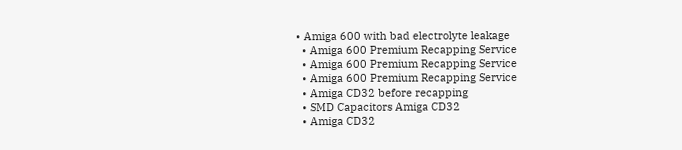• Amiga 600 with bad electrolyte leakage
  • Amiga 600 Premium Recapping Service
  • Amiga 600 Premium Recapping Service
  • Amiga 600 Premium Recapping Service
  • Amiga CD32 before recapping
  • SMD Capacitors Amiga CD32
  • Amiga CD32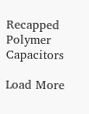Recapped Polymer Capacitors

Load More